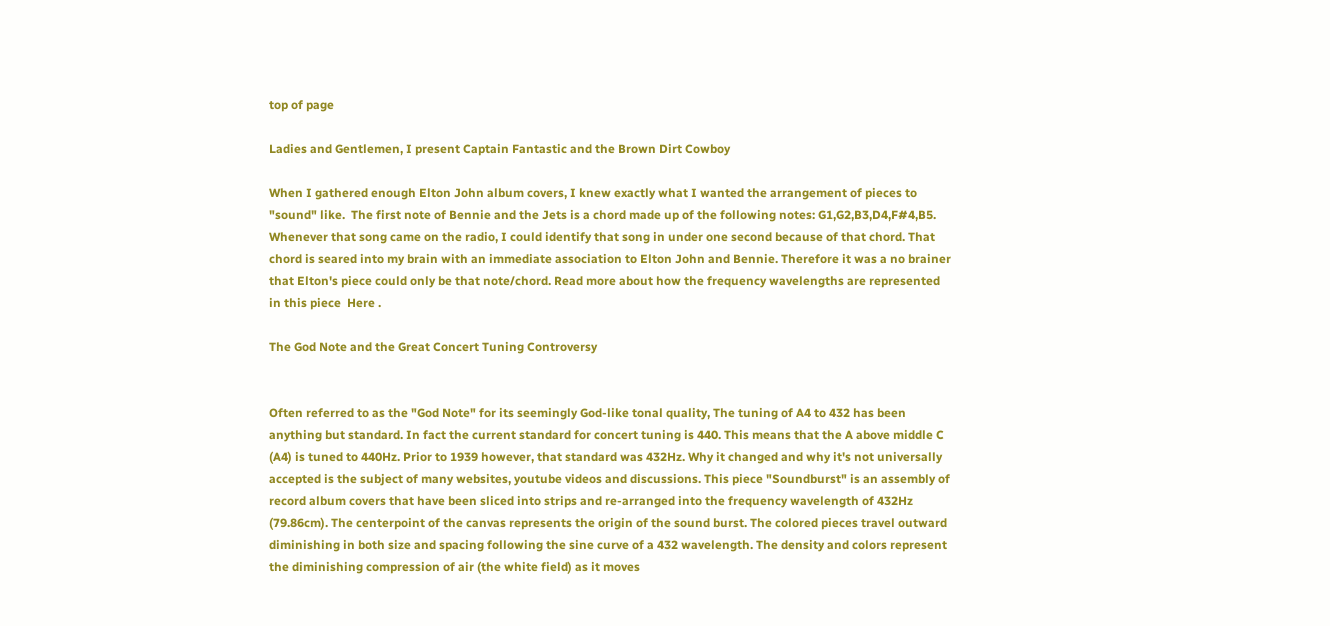top of page

Ladies and Gentlemen, I present Captain Fantastic and the Brown Dirt Cowboy

When I gathered enough Elton John album covers, I knew exactly what I wanted the arrangement of pieces to "sound" like.  The first note of Bennie and the Jets is a chord made up of the following notes: G1,G2,B3,D4,F#4,B5. Whenever that song came on the radio, I could identify that song in under one second because of that chord. That chord is seared into my brain with an immediate association to Elton John and Bennie. Therefore it was a no brainer that Elton's piece could only be that note/chord. Read more about how the frequency wavelengths are represented in this piece  Here .

The God Note and the Great Concert Tuning Controversy


Often referred to as the "God Note" for its seemingly God-like tonal quality, The tuning of A4 to 432 has been anything but standard. In fact the current standard for concert tuning is 440. This means that the A above middle C (A4) is tuned to 440Hz. Prior to 1939 however, that standard was 432Hz. Why it changed and why it's not universally accepted is the subject of many websites, youtube videos and discussions. This piece "Soundburst" is an assembly of record album covers that have been sliced into strips and re-arranged into the frequency wavelength of 432Hz (79.86cm). The centerpoint of the canvas represents the origin of the sound burst. The colored pieces travel outward diminishing in both size and spacing following the sine curve of a 432 wavelength. The density and colors represent the diminishing compression of air (the white field) as it moves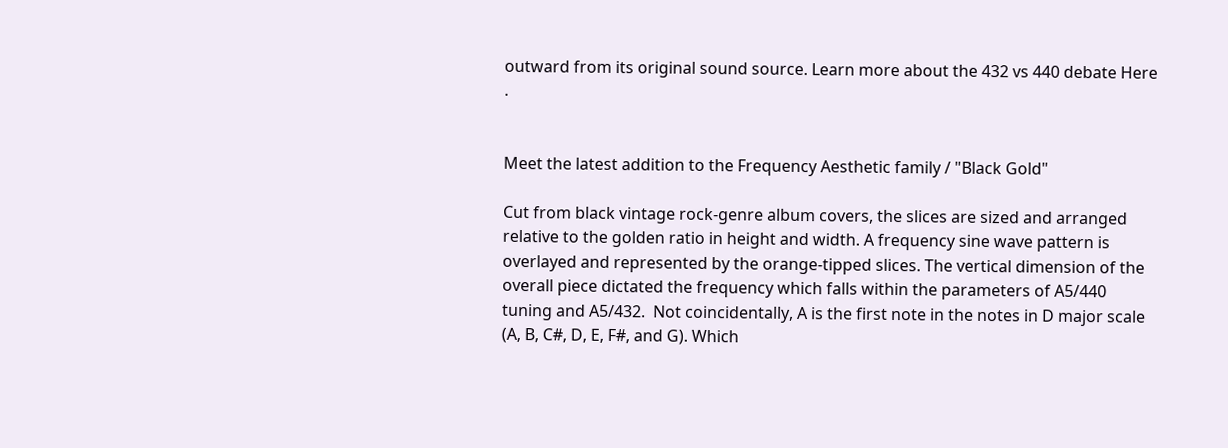outward from its original sound source. Learn more about the 432 vs 440 debate Here .


Meet the latest addition to the Frequency Aesthetic family / "Black Gold"

Cut from black vintage rock-genre album covers, the slices are sized and arranged relative to the golden ratio in height and width. A frequency sine wave pattern is overlayed and represented by the orange-tipped slices. The vertical dimension of the overall piece dictated the frequency which falls within the parameters of A5/440 tuning and A5/432.  Not coincidentally, A is the first note in the notes in D major scale (A, B, C#, D, E, F#, and G). Which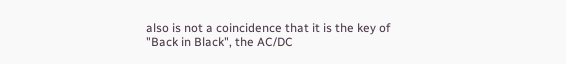also is not a coincidence that it is the key of "Back in Black", the AC/DC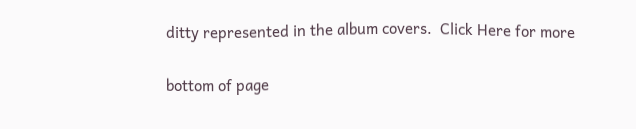ditty represented in the album covers.  Click Here for more

bottom of page